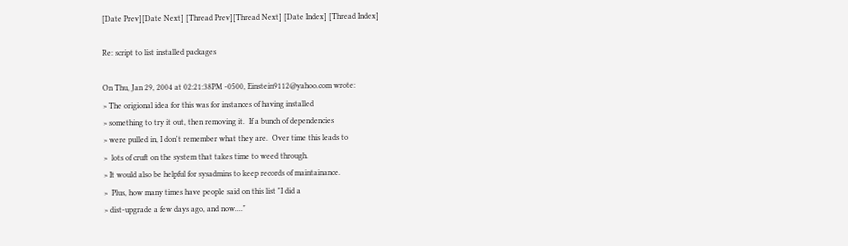[Date Prev][Date Next] [Thread Prev][Thread Next] [Date Index] [Thread Index]

Re: script to list installed packages

On Thu, Jan 29, 2004 at 02:21:38PM -0500, Einstein9112@yahoo.com wrote:
> The origional idea for this was for instances of having installed
> something to try it out, then removing it.  If a bunch of dependencies
> were pulled in, I don't remember what they are.  Over time this leads to
>  lots of cruft on the system that takes time to weed through.
> It would also be helpful for sysadmins to keep records of maintainance.
>  Plus, how many times have people said on this list "I did a
> dist-upgrade a few days ago, and now...."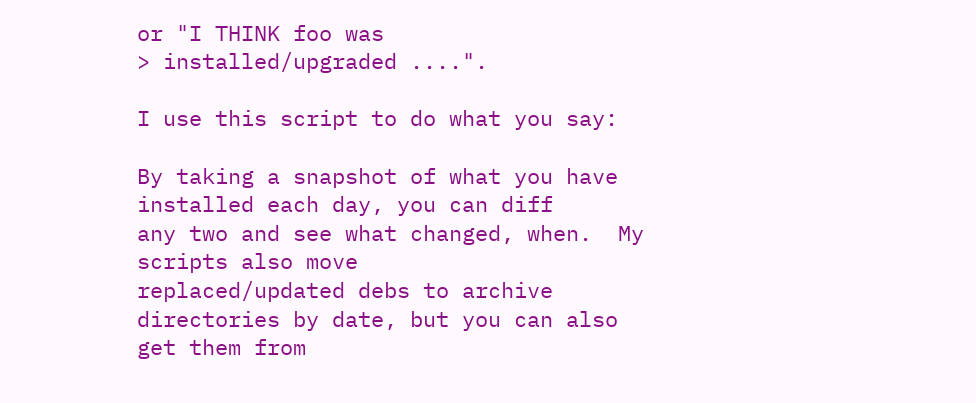or "I THINK foo was
> installed/upgraded ....".

I use this script to do what you say:

By taking a snapshot of what you have installed each day, you can diff
any two and see what changed, when.  My scripts also move
replaced/updated debs to archive directories by date, but you can also
get them from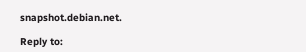snapshot.debian.net.

Reply to: